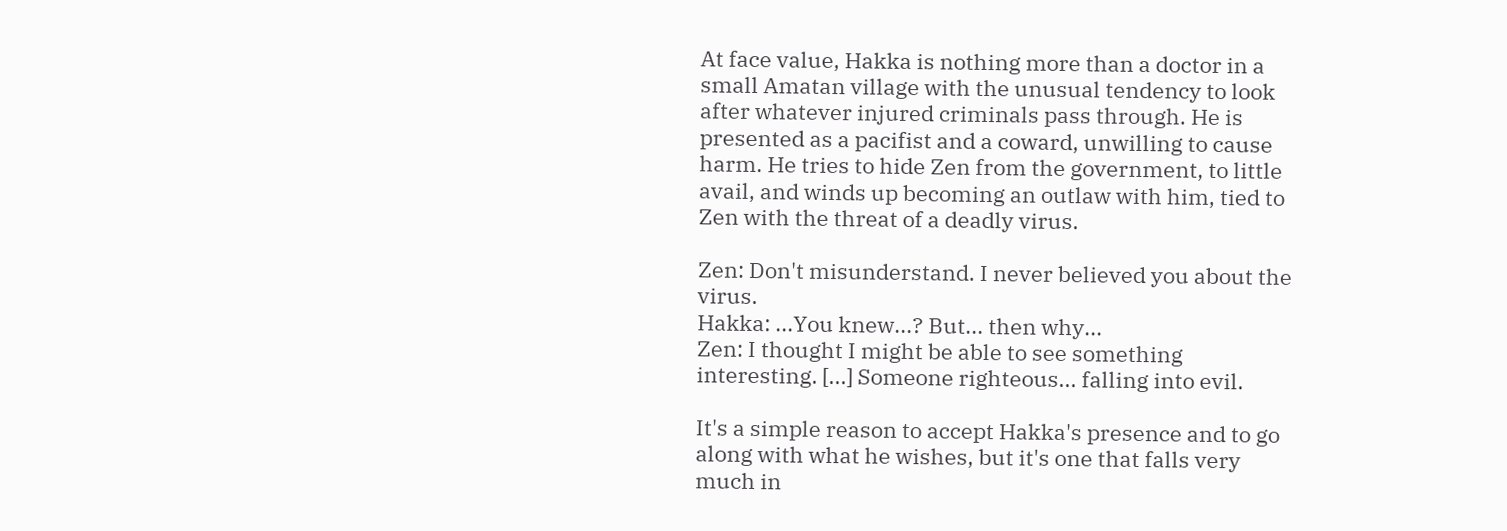At face value, Hakka is nothing more than a doctor in a small Amatan village with the unusual tendency to look after whatever injured criminals pass through. He is presented as a pacifist and a coward, unwilling to cause harm. He tries to hide Zen from the government, to little avail, and winds up becoming an outlaw with him, tied to Zen with the threat of a deadly virus.

Zen: Don't misunderstand. I never believed you about the virus.
Hakka: ...You knew...? But... then why...
Zen: I thought I might be able to see something interesting. [...] Someone righteous... falling into evil.

It's a simple reason to accept Hakka's presence and to go along with what he wishes, but it's one that falls very much in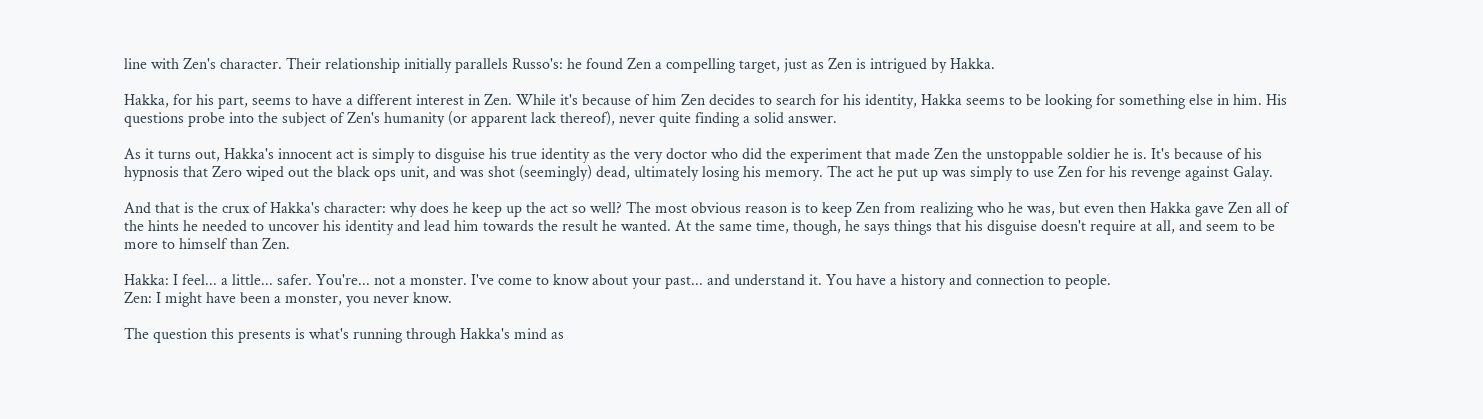line with Zen's character. Their relationship initially parallels Russo's: he found Zen a compelling target, just as Zen is intrigued by Hakka.

Hakka, for his part, seems to have a different interest in Zen. While it's because of him Zen decides to search for his identity, Hakka seems to be looking for something else in him. His questions probe into the subject of Zen's humanity (or apparent lack thereof), never quite finding a solid answer.

As it turns out, Hakka's innocent act is simply to disguise his true identity as the very doctor who did the experiment that made Zen the unstoppable soldier he is. It's because of his hypnosis that Zero wiped out the black ops unit, and was shot (seemingly) dead, ultimately losing his memory. The act he put up was simply to use Zen for his revenge against Galay.

And that is the crux of Hakka's character: why does he keep up the act so well? The most obvious reason is to keep Zen from realizing who he was, but even then Hakka gave Zen all of the hints he needed to uncover his identity and lead him towards the result he wanted. At the same time, though, he says things that his disguise doesn't require at all, and seem to be more to himself than Zen.

Hakka: I feel... a little... safer. You're... not a monster. I've come to know about your past... and understand it. You have a history and connection to people.
Zen: I might have been a monster, you never know.

The question this presents is what's running through Hakka's mind as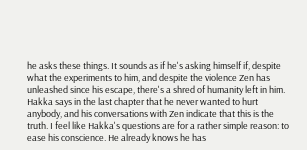he asks these things. It sounds as if he's asking himself if, despite what the experiments to him, and despite the violence Zen has unleashed since his escape, there's a shred of humanity left in him. Hakka says in the last chapter that he never wanted to hurt anybody, and his conversations with Zen indicate that this is the truth. I feel like Hakka's questions are for a rather simple reason: to ease his conscience. He already knows he has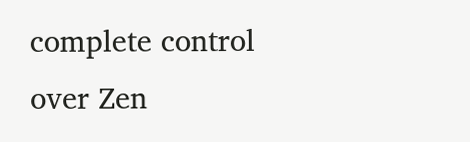complete control over Zen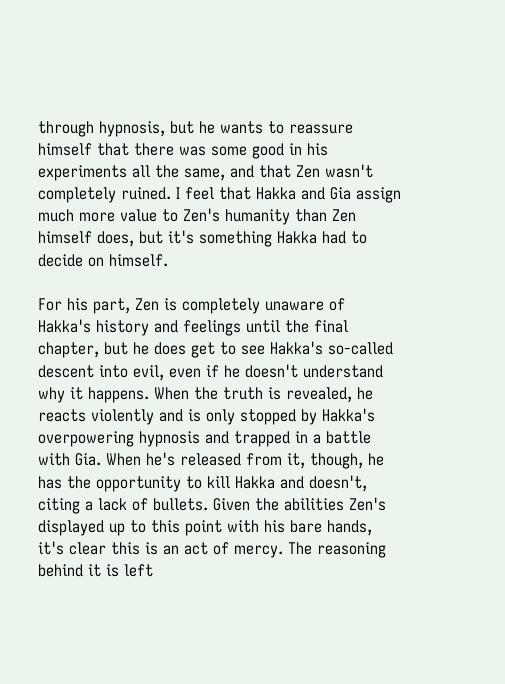through hypnosis, but he wants to reassure himself that there was some good in his experiments all the same, and that Zen wasn't completely ruined. I feel that Hakka and Gia assign much more value to Zen's humanity than Zen himself does, but it's something Hakka had to decide on himself.

For his part, Zen is completely unaware of Hakka's history and feelings until the final chapter, but he does get to see Hakka's so-called descent into evil, even if he doesn't understand why it happens. When the truth is revealed, he reacts violently and is only stopped by Hakka's overpowering hypnosis and trapped in a battle with Gia. When he's released from it, though, he has the opportunity to kill Hakka and doesn't, citing a lack of bullets. Given the abilities Zen's displayed up to this point with his bare hands, it's clear this is an act of mercy. The reasoning behind it is left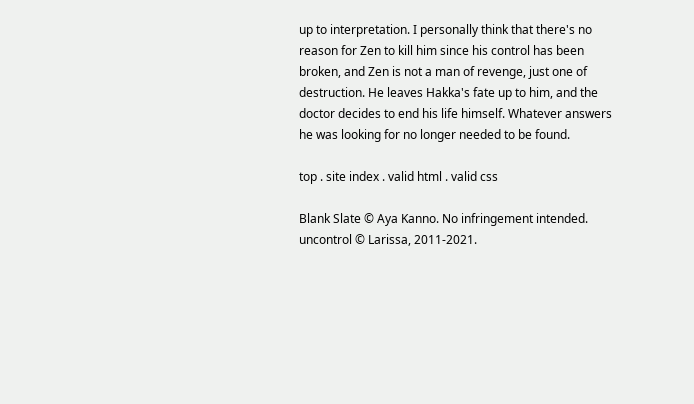up to interpretation. I personally think that there's no reason for Zen to kill him since his control has been broken, and Zen is not a man of revenge, just one of destruction. He leaves Hakka's fate up to him, and the doctor decides to end his life himself. Whatever answers he was looking for no longer needed to be found.

top . site index . valid html . valid css

Blank Slate © Aya Kanno. No infringement intended.
uncontrol © Larissa, 2011-2021.